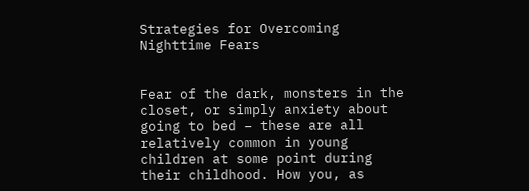Strategies for Overcoming Nighttime Fears


Fear of the dark, monsters in the closet, or simply anxiety about going to bed – these are all relatively common in young children at some point during their childhood. How you, as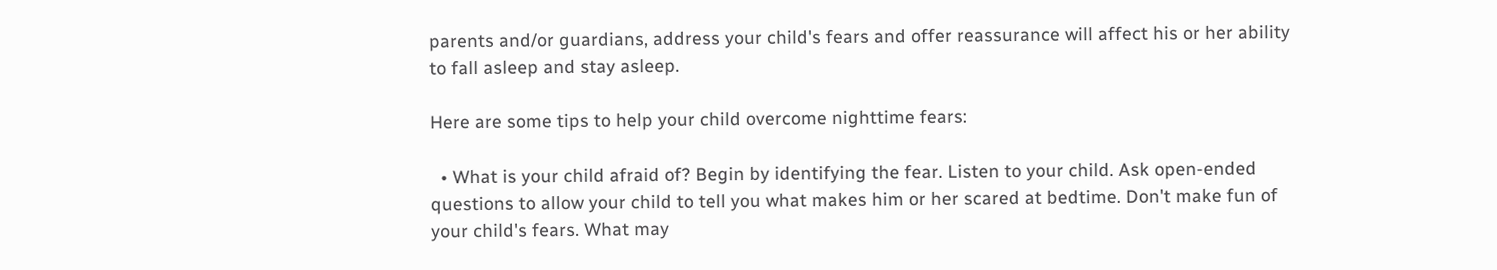parents and/or guardians, address your child's fears and offer reassurance will affect his or her ability to fall asleep and stay asleep.

Here are some tips to help your child overcome nighttime fears:

  • What is your child afraid of? Begin by identifying the fear. Listen to your child. Ask open-ended questions to allow your child to tell you what makes him or her scared at bedtime. Don't make fun of your child's fears. What may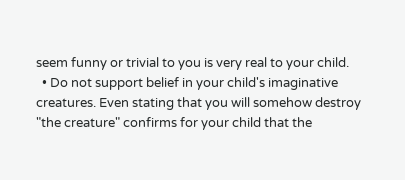seem funny or trivial to you is very real to your child.
  • Do not support belief in your child's imaginative creatures. Even stating that you will somehow destroy "the creature" confirms for your child that the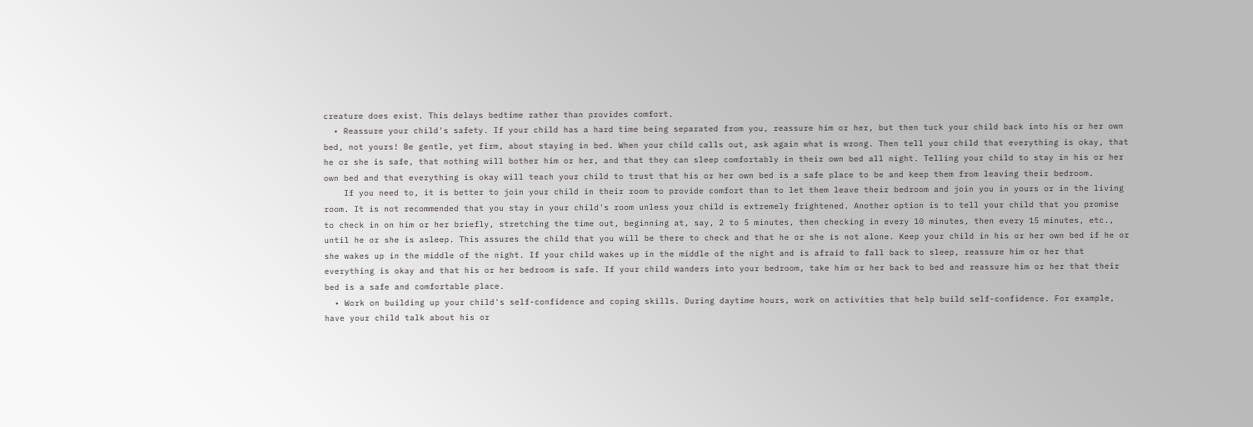creature does exist. This delays bedtime rather than provides comfort.
  • Reassure your child's safety. If your child has a hard time being separated from you, reassure him or her, but then tuck your child back into his or her own bed, not yours! Be gentle, yet firm, about staying in bed. When your child calls out, ask again what is wrong. Then tell your child that everything is okay, that he or she is safe, that nothing will bother him or her, and that they can sleep comfortably in their own bed all night. Telling your child to stay in his or her own bed and that everything is okay will teach your child to trust that his or her own bed is a safe place to be and keep them from leaving their bedroom.
    If you need to, it is better to join your child in their room to provide comfort than to let them leave their bedroom and join you in yours or in the living room. It is not recommended that you stay in your child's room unless your child is extremely frightened. Another option is to tell your child that you promise to check in on him or her briefly, stretching the time out, beginning at, say, 2 to 5 minutes, then checking in every 10 minutes, then every 15 minutes, etc., until he or she is asleep. This assures the child that you will be there to check and that he or she is not alone. Keep your child in his or her own bed if he or she wakes up in the middle of the night. If your child wakes up in the middle of the night and is afraid to fall back to sleep, reassure him or her that everything is okay and that his or her bedroom is safe. If your child wanders into your bedroom, take him or her back to bed and reassure him or her that their bed is a safe and comfortable place.
  • Work on building up your child's self-confidence and coping skills. During daytime hours, work on activities that help build self-confidence. For example, have your child talk about his or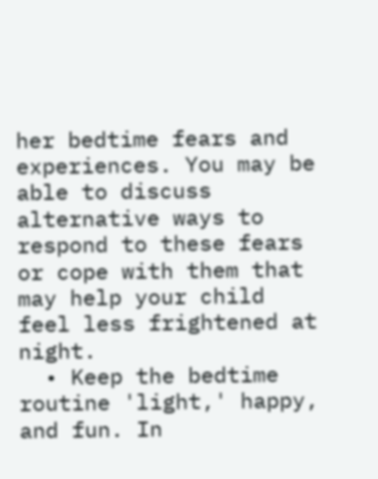her bedtime fears and experiences. You may be able to discuss alternative ways to respond to these fears or cope with them that may help your child feel less frightened at night.
  • Keep the bedtime routine 'light,' happy, and fun. In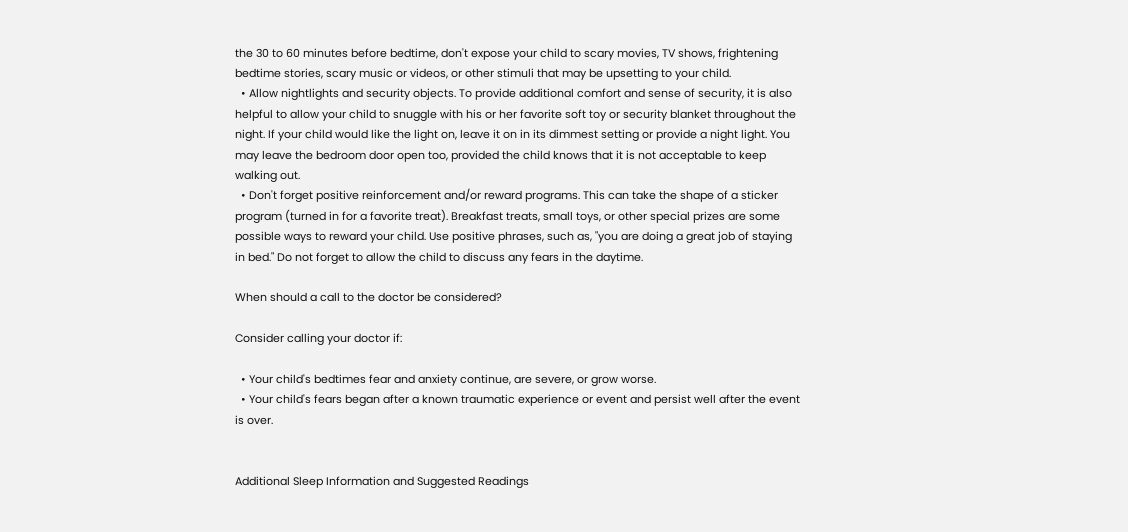the 30 to 60 minutes before bedtime, don't expose your child to scary movies, TV shows, frightening bedtime stories, scary music or videos, or other stimuli that may be upsetting to your child.
  • Allow nightlights and security objects. To provide additional comfort and sense of security, it is also helpful to allow your child to snuggle with his or her favorite soft toy or security blanket throughout the night. If your child would like the light on, leave it on in its dimmest setting or provide a night light. You may leave the bedroom door open too, provided the child knows that it is not acceptable to keep walking out.
  • Don't forget positive reinforcement and/or reward programs. This can take the shape of a sticker program (turned in for a favorite treat). Breakfast treats, small toys, or other special prizes are some possible ways to reward your child. Use positive phrases, such as, "you are doing a great job of staying in bed." Do not forget to allow the child to discuss any fears in the daytime.

When should a call to the doctor be considered?

Consider calling your doctor if:

  • Your child's bedtimes fear and anxiety continue, are severe, or grow worse.
  • Your child's fears began after a known traumatic experience or event and persist well after the event is over.


Additional Sleep Information and Suggested Readings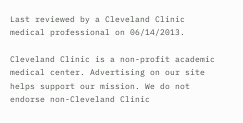Last reviewed by a Cleveland Clinic medical professional on 06/14/2013.

Cleveland Clinic is a non-profit academic medical center. Advertising on our site helps support our mission. We do not endorse non-Cleveland Clinic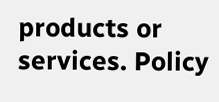products or services. Policy